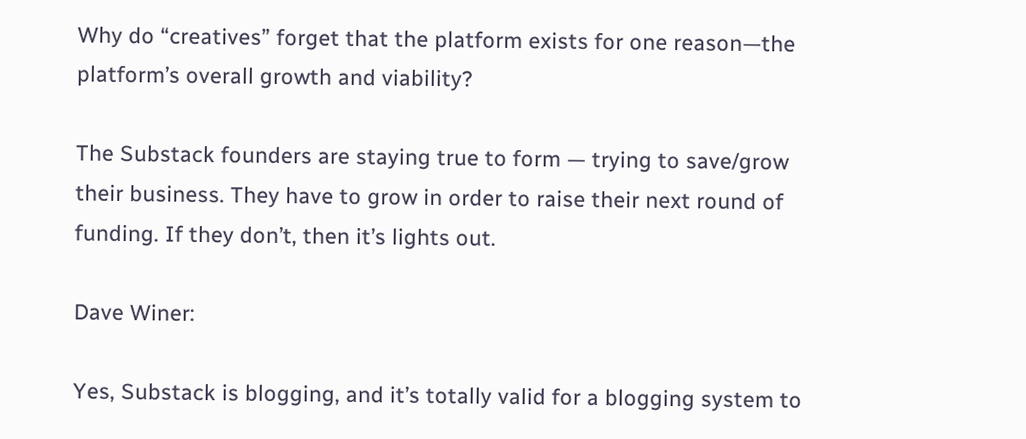Why do “creatives” forget that the platform exists for one reason—the platform’s overall growth and viability?

The Substack founders are staying true to form — trying to save/grow their business. They have to grow in order to raise their next round of funding. If they don’t, then it’s lights out.

Dave Winer:

Yes, Substack is blogging, and it’s totally valid for a blogging system to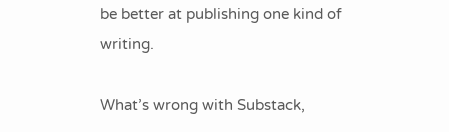be better at publishing one kind of writing.

What’s wrong with Substack,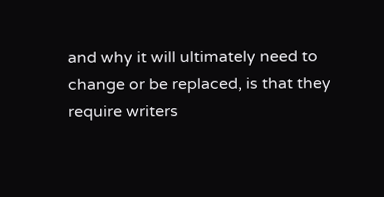and why it will ultimately need to change or be replaced, is that they require writers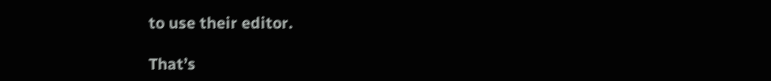to use their editor.

That’s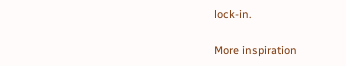lock-in.

More inspiration